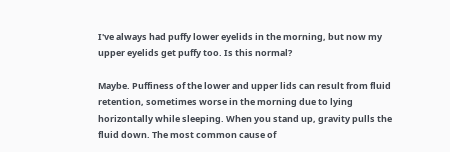I've always had puffy lower eyelids in the morning, but now my upper eyelids get puffy too. Is this normal?

Maybe. Puffiness of the lower and upper lids can result from fluid retention, sometimes worse in the morning due to lying horizontally while sleeping. When you stand up, gravity pulls the fluid down. The most common cause of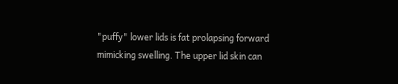"puffy" lower lids is fat prolapsing forward mimicking swelling. The upper lid skin can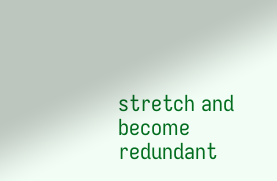stretch and become redundant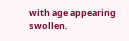with age appearing swollen.